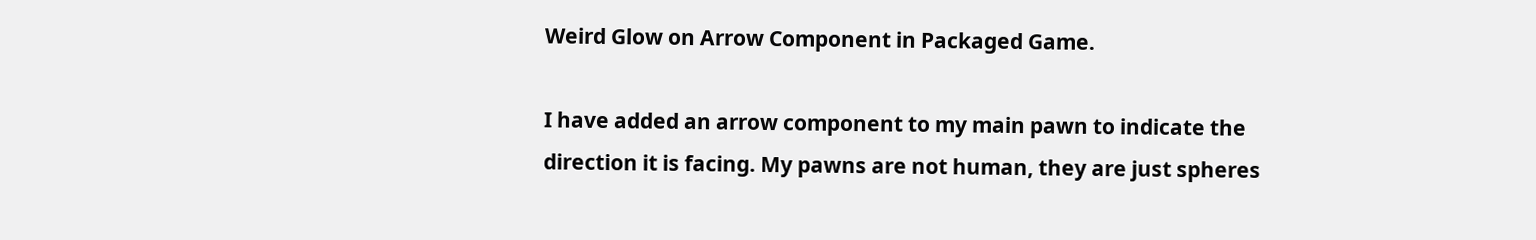Weird Glow on Arrow Component in Packaged Game.

I have added an arrow component to my main pawn to indicate the direction it is facing. My pawns are not human, they are just spheres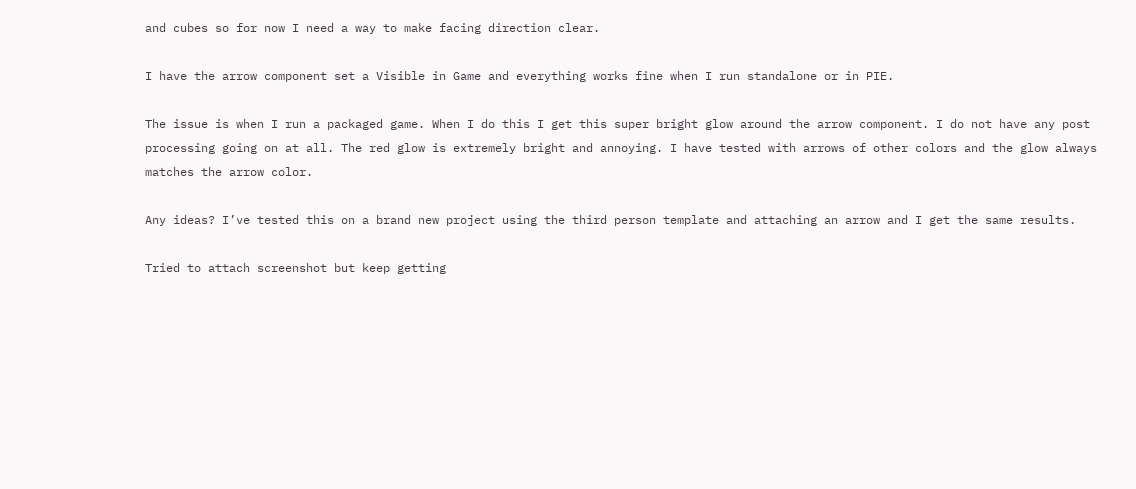and cubes so for now I need a way to make facing direction clear.

I have the arrow component set a Visible in Game and everything works fine when I run standalone or in PIE.

The issue is when I run a packaged game. When I do this I get this super bright glow around the arrow component. I do not have any post processing going on at all. The red glow is extremely bright and annoying. I have tested with arrows of other colors and the glow always matches the arrow color.

Any ideas? I’ve tested this on a brand new project using the third person template and attaching an arrow and I get the same results.

Tried to attach screenshot but keep getting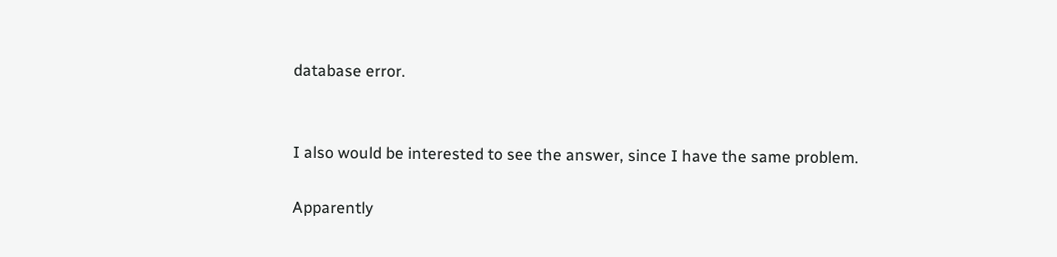database error.


I also would be interested to see the answer, since I have the same problem.

Apparently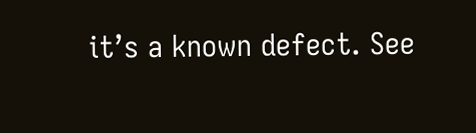it’s a known defect. See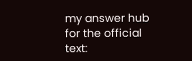my answer hub for the official text: